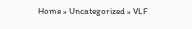Home » Uncategorized » VLF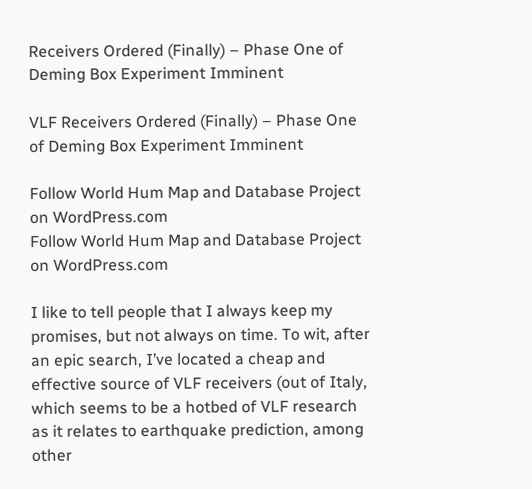Receivers Ordered (Finally) – Phase One of Deming Box Experiment Imminent

VLF Receivers Ordered (Finally) – Phase One of Deming Box Experiment Imminent

Follow World Hum Map and Database Project on WordPress.com
Follow World Hum Map and Database Project on WordPress.com

I like to tell people that I always keep my promises, but not always on time. To wit, after an epic search, I’ve located a cheap and effective source of VLF receivers (out of Italy, which seems to be a hotbed of VLF research as it relates to earthquake prediction, among other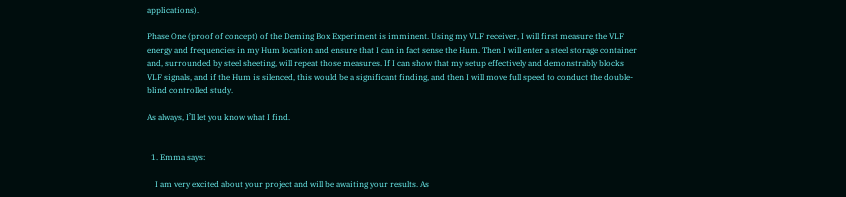applications).

Phase One (proof of concept) of the Deming Box Experiment is imminent. Using my VLF receiver, I will first measure the VLF energy and frequencies in my Hum location and ensure that I can in fact sense the Hum. Then I will enter a steel storage container and, surrounded by steel sheeting, will repeat those measures. If I can show that my setup effectively and demonstrably blocks VLF signals, and if the Hum is silenced, this would be a significant finding, and then I will move full speed to conduct the double-blind controlled study.

As always, I’ll let you know what I find.


  1. Emma says:

    I am very excited about your project and will be awaiting your results. As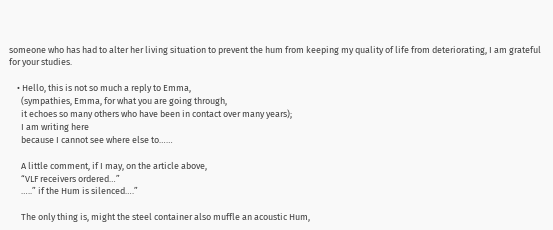someone who has had to alter her living situation to prevent the hum from keeping my quality of life from deteriorating, I am grateful for your studies.

    • Hello, this is not so much a reply to Emma,
      (sympathies, Emma, for what you are going through,
      it echoes so many others who have been in contact over many years);
      I am writing here
      because I cannot see where else to……

      A little comment, if I may, on the article above,
      “VLF receivers ordered…”
      …..” if the Hum is silenced….”

      The only thing is, might the steel container also muffle an acoustic Hum,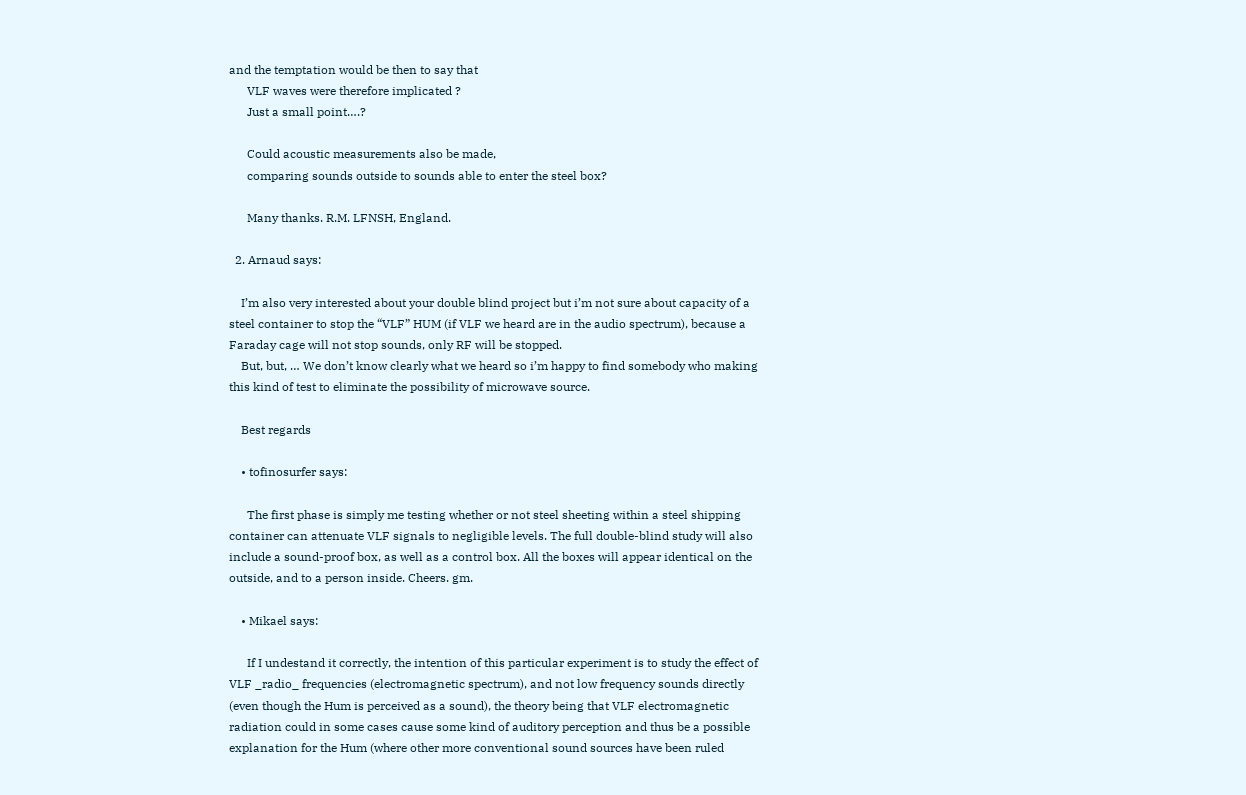and the temptation would be then to say that
      VLF waves were therefore implicated ?
      Just a small point….?

      Could acoustic measurements also be made,
      comparing sounds outside to sounds able to enter the steel box?

      Many thanks. R.M. LFNSH, England.

  2. Arnaud says:

    I’m also very interested about your double blind project but i’m not sure about capacity of a steel container to stop the “VLF” HUM (if VLF we heard are in the audio spectrum), because a Faraday cage will not stop sounds, only RF will be stopped.
    But, but, … We don’t know clearly what we heard so i’m happy to find somebody who making this kind of test to eliminate the possibility of microwave source.

    Best regards

    • tofinosurfer says:

      The first phase is simply me testing whether or not steel sheeting within a steel shipping container can attenuate VLF signals to negligible levels. The full double-blind study will also include a sound-proof box, as well as a control box. All the boxes will appear identical on the outside, and to a person inside. Cheers. gm.

    • Mikael says:

      If I undestand it correctly, the intention of this particular experiment is to study the effect of VLF _radio_ frequencies (electromagnetic spectrum), and not low frequency sounds directly (even though the Hum is perceived as a sound), the theory being that VLF electromagnetic radiation could in some cases cause some kind of auditory perception and thus be a possible explanation for the Hum (where other more conventional sound sources have been ruled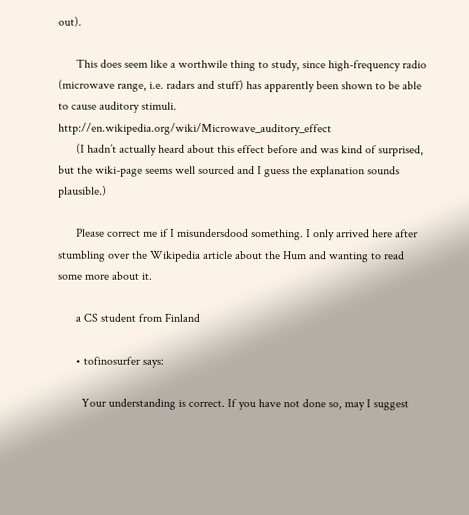out).

      This does seem like a worthwile thing to study, since high-frequency radio (microwave range, i.e. radars and stuff) has apparently been shown to be able to cause auditory stimuli. http://en.wikipedia.org/wiki/Microwave_auditory_effect
      (I hadn’t actually heard about this effect before and was kind of surprised, but the wiki-page seems well sourced and I guess the explanation sounds plausible.)

      Please correct me if I misundersdood something. I only arrived here after stumbling over the Wikipedia article about the Hum and wanting to read some more about it.

      a CS student from Finland

      • tofinosurfer says:

        Your understanding is correct. If you have not done so, may I suggest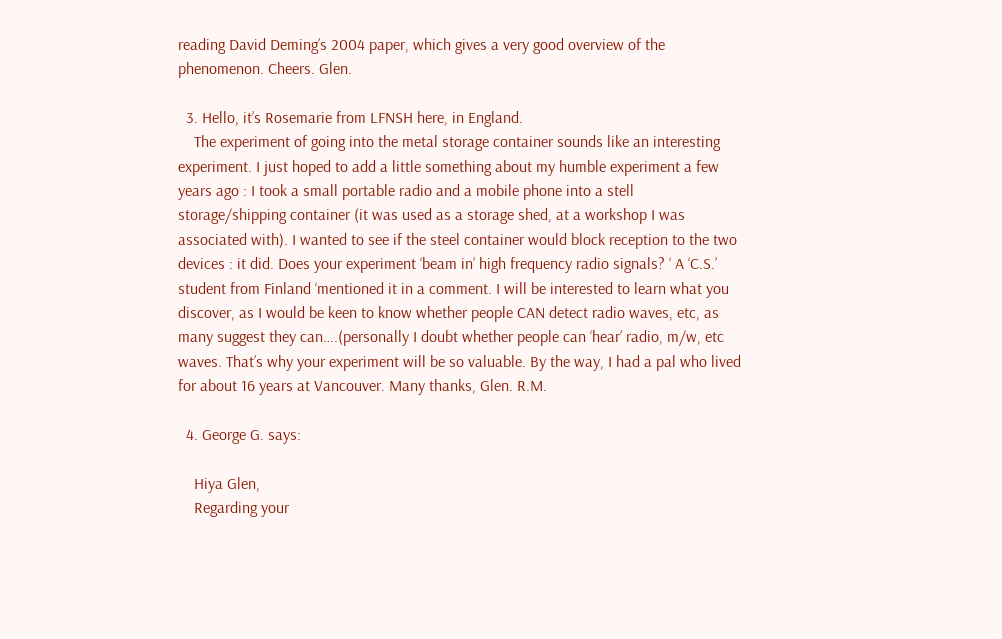reading David Deming’s 2004 paper, which gives a very good overview of the phenomenon. Cheers. Glen.

  3. Hello, it’s Rosemarie from LFNSH here, in England.
    The experiment of going into the metal storage container sounds like an interesting experiment. I just hoped to add a little something about my humble experiment a few years ago : I took a small portable radio and a mobile phone into a stell storage/shipping container (it was used as a storage shed, at a workshop I was associated with). I wanted to see if the steel container would block reception to the two devices : it did. Does your experiment ‘beam in’ high frequency radio signals? ‘ A ‘C.S.’ student from Finland ‘mentioned it in a comment. I will be interested to learn what you discover, as I would be keen to know whether people CAN detect radio waves, etc, as many suggest they can….(personally I doubt whether people can ‘hear’ radio, m/w, etc waves. That’s why your experiment will be so valuable. By the way, I had a pal who lived for about 16 years at Vancouver. Many thanks, Glen. R.M.

  4. George G. says:

    Hiya Glen,
    Regarding your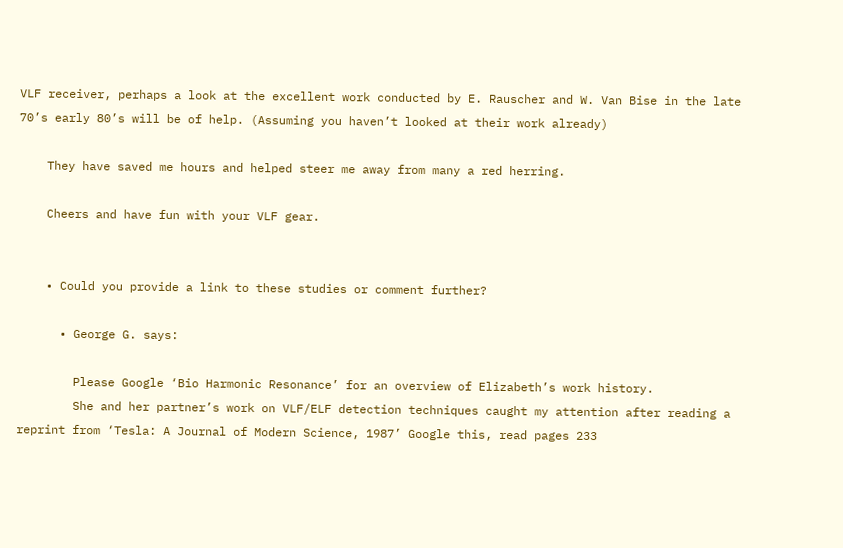VLF receiver, perhaps a look at the excellent work conducted by E. Rauscher and W. Van Bise in the late 70’s early 80’s will be of help. (Assuming you haven’t looked at their work already)

    They have saved me hours and helped steer me away from many a red herring.

    Cheers and have fun with your VLF gear.


    • Could you provide a link to these studies or comment further?

      • George G. says:

        Please Google ‘Bio Harmonic Resonance’ for an overview of Elizabeth’s work history.
        She and her partner’s work on VLF/ELF detection techniques caught my attention after reading a reprint from ‘Tesla: A Journal of Modern Science, 1987’ Google this, read pages 233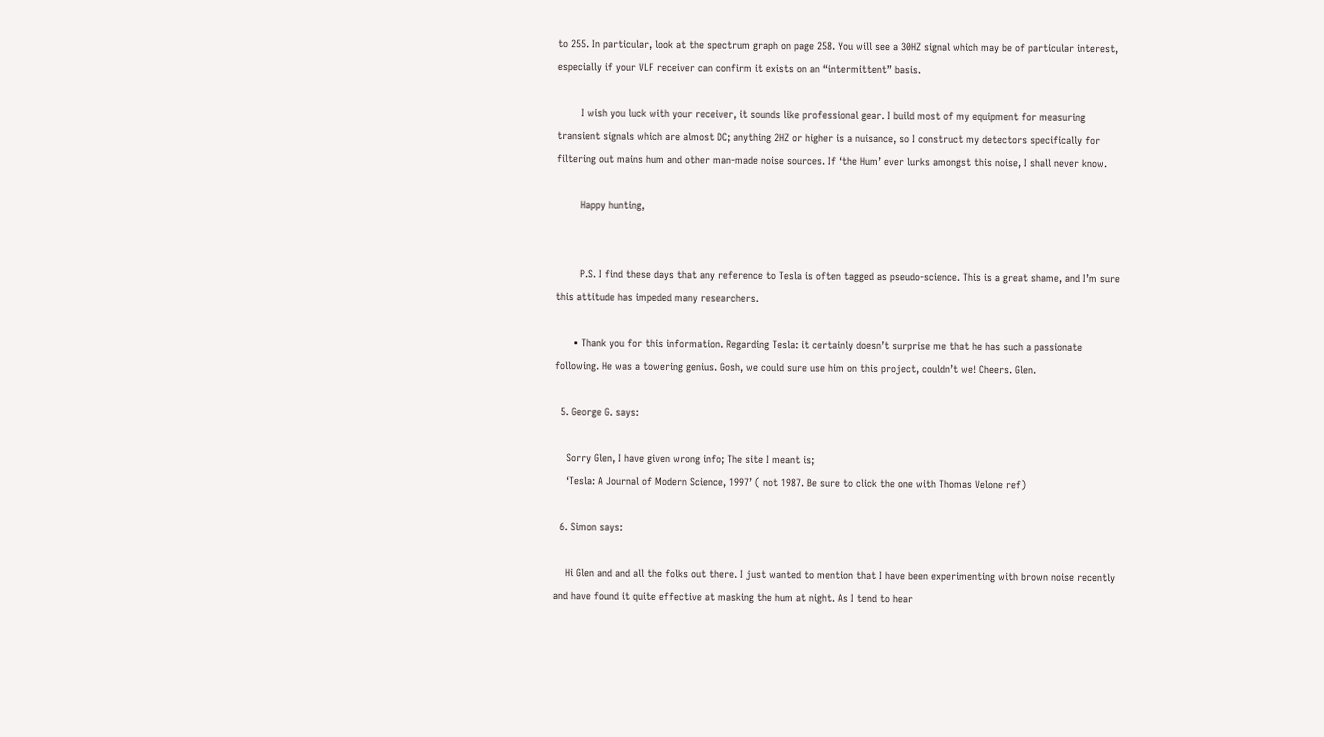to 255. In particular, look at the spectrum graph on page 258. You will see a 30HZ signal which may be of particular interest, especially if your VLF receiver can confirm it exists on an “intermittent” basis.

        I wish you luck with your receiver, it sounds like professional gear. I build most of my equipment for measuring transient signals which are almost DC; anything 2HZ or higher is a nuisance, so I construct my detectors specifically for filtering out mains hum and other man-made noise sources. If ‘the Hum’ ever lurks amongst this noise, I shall never know.

        Happy hunting,


        P.S. I find these days that any reference to Tesla is often tagged as pseudo-science. This is a great shame, and I’m sure this attitude has impeded many researchers.

      • Thank you for this information. Regarding Tesla: it certainly doesn’t surprise me that he has such a passionate following. He was a towering genius. Gosh, we could sure use him on this project, couldn’t we! Cheers. Glen.

  5. George G. says:

    Sorry Glen, I have given wrong info; The site I meant is;
    ‘Tesla: A Journal of Modern Science, 1997’ ( not 1987. Be sure to click the one with Thomas Velone ref)

  6. Simon says:

    Hi Glen and and all the folks out there. I just wanted to mention that I have been experimenting with brown noise recently and have found it quite effective at masking the hum at night. As I tend to hear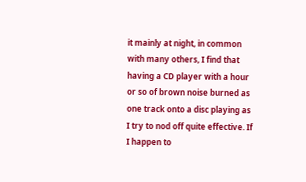it mainly at night, in common with many others, I find that having a CD player with a hour or so of brown noise burned as one track onto a disc playing as I try to nod off quite effective. If I happen to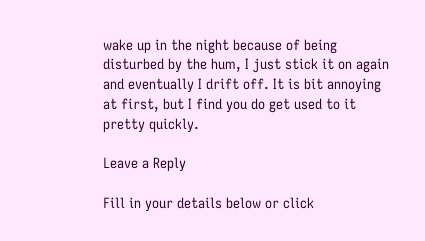wake up in the night because of being disturbed by the hum, I just stick it on again and eventually I drift off. It is bit annoying at first, but I find you do get used to it pretty quickly.

Leave a Reply

Fill in your details below or click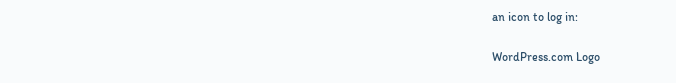an icon to log in:

WordPress.com Logo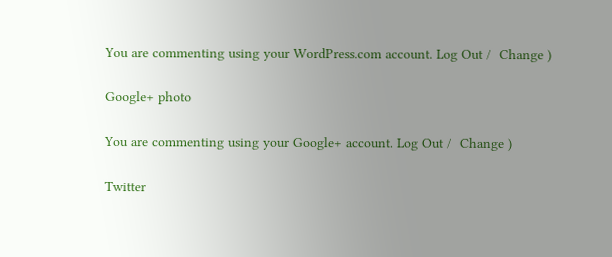You are commenting using your WordPress.com account. Log Out /  Change )

Google+ photo

You are commenting using your Google+ account. Log Out /  Change )

Twitter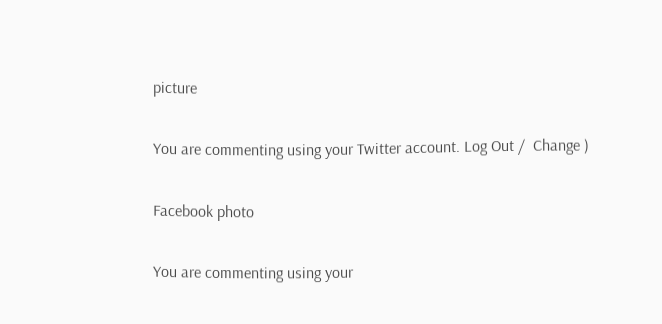picture

You are commenting using your Twitter account. Log Out /  Change )

Facebook photo

You are commenting using your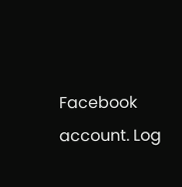Facebook account. Log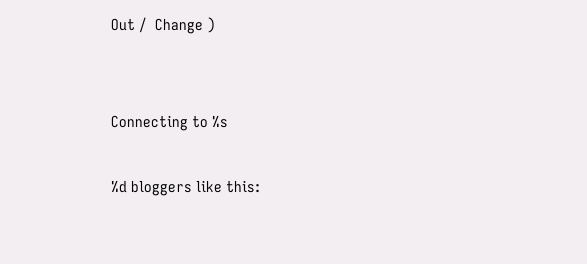Out /  Change )


Connecting to %s

%d bloggers like this: